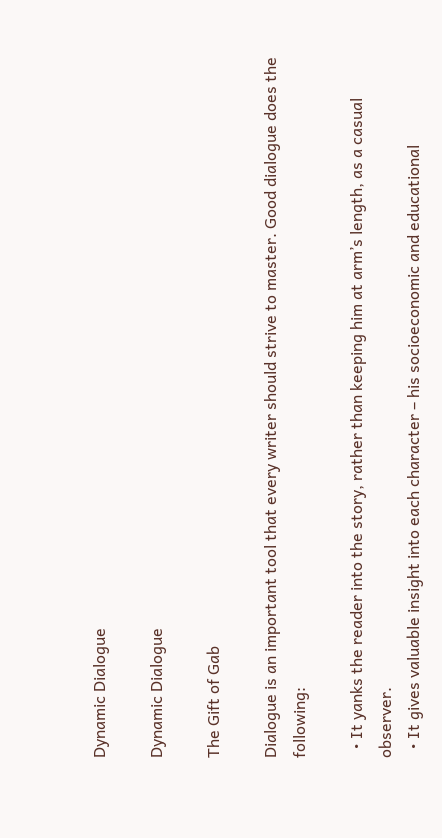Dynamic Dialogue

Dynamic Dialogue

The Gift of Gab

Dialogue is an important tool that every writer should strive to master. Good dialogue does the following:

  • It yanks the reader into the story, rather than keeping him at arm’s length, as a casual observer.
  • It gives valuable insight into each character – his socioeconomic and educational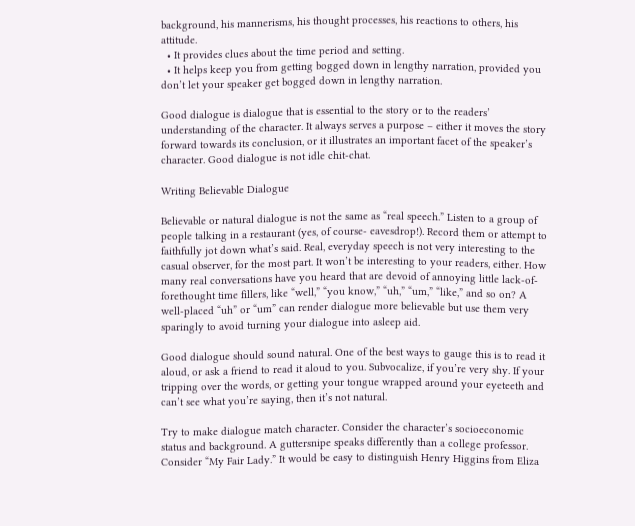background, his mannerisms, his thought processes, his reactions to others, his attitude.
  • It provides clues about the time period and setting.
  • It helps keep you from getting bogged down in lengthy narration, provided you don’t let your speaker get bogged down in lengthy narration.

Good dialogue is dialogue that is essential to the story or to the readers’ understanding of the character. It always serves a purpose – either it moves the story forward towards its conclusion, or it illustrates an important facet of the speaker’s character. Good dialogue is not idle chit-chat.

Writing Believable Dialogue

Believable or natural dialogue is not the same as “real speech.” Listen to a group of people talking in a restaurant (yes, of course- eavesdrop!). Record them or attempt to faithfully jot down what’s said. Real, everyday speech is not very interesting to the casual observer, for the most part. It won’t be interesting to your readers, either. How many real conversations have you heard that are devoid of annoying little lack-of-forethought time fillers, like “well,” “you know,” “uh,” “um,” “like,” and so on? A well-placed “uh” or “um” can render dialogue more believable but use them very sparingly to avoid turning your dialogue into asleep aid.

Good dialogue should sound natural. One of the best ways to gauge this is to read it aloud, or ask a friend to read it aloud to you. Subvocalize, if you’re very shy. If your tripping over the words, or getting your tongue wrapped around your eyeteeth and can’t see what you’re saying, then it’s not natural.

Try to make dialogue match character. Consider the character’s socioeconomic status and background. A guttersnipe speaks differently than a college professor. Consider “My Fair Lady.” It would be easy to distinguish Henry Higgins from Eliza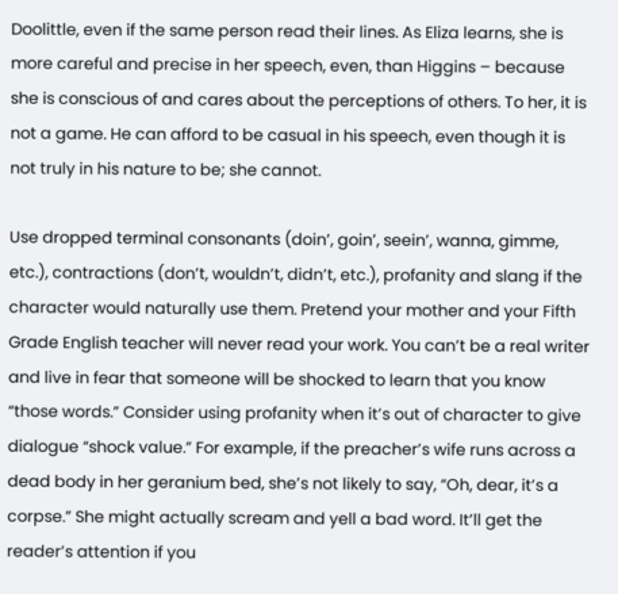Doolittle, even if the same person read their lines. As Eliza learns, she is more careful and precise in her speech, even, than Higgins – because she is conscious of and cares about the perceptions of others. To her, it is not a game. He can afford to be casual in his speech, even though it is not truly in his nature to be; she cannot.

Use dropped terminal consonants (doin’, goin’, seein’, wanna, gimme, etc.), contractions (don’t, wouldn’t, didn’t, etc.), profanity and slang if the character would naturally use them. Pretend your mother and your Fifth Grade English teacher will never read your work. You can’t be a real writer and live in fear that someone will be shocked to learn that you know “those words.” Consider using profanity when it’s out of character to give dialogue “shock value.” For example, if the preacher’s wife runs across a dead body in her geranium bed, she’s not likely to say, “Oh, dear, it’s a corpse.” She might actually scream and yell a bad word. It’ll get the reader’s attention if you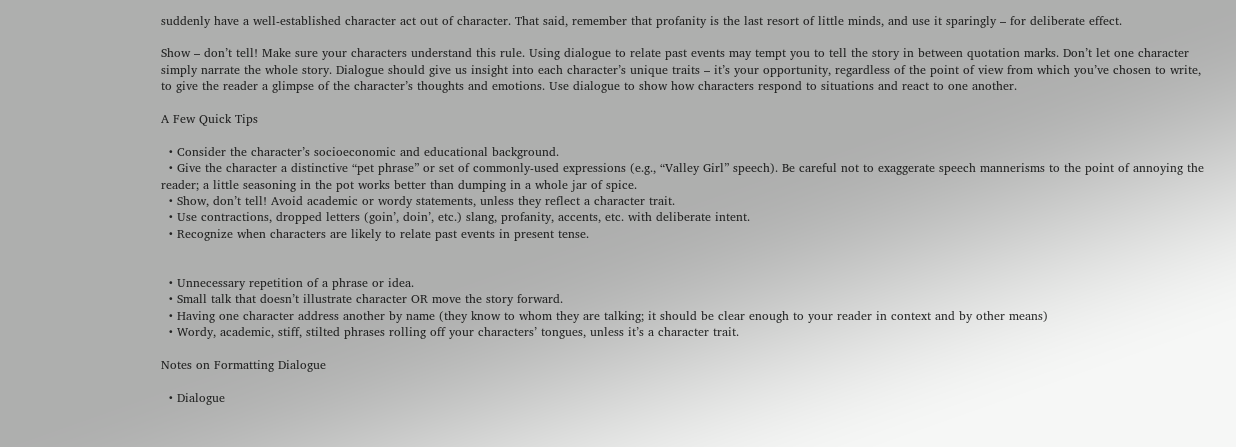suddenly have a well-established character act out of character. That said, remember that profanity is the last resort of little minds, and use it sparingly – for deliberate effect.

Show – don’t tell! Make sure your characters understand this rule. Using dialogue to relate past events may tempt you to tell the story in between quotation marks. Don’t let one character simply narrate the whole story. Dialogue should give us insight into each character’s unique traits – it’s your opportunity, regardless of the point of view from which you’ve chosen to write, to give the reader a glimpse of the character’s thoughts and emotions. Use dialogue to show how characters respond to situations and react to one another.

A Few Quick Tips

  • Consider the character’s socioeconomic and educational background.
  • Give the character a distinctive “pet phrase” or set of commonly-used expressions (e.g., “Valley Girl” speech). Be careful not to exaggerate speech mannerisms to the point of annoying the reader; a little seasoning in the pot works better than dumping in a whole jar of spice.
  • Show, don’t tell! Avoid academic or wordy statements, unless they reflect a character trait.
  • Use contractions, dropped letters (goin’, doin’, etc.) slang, profanity, accents, etc. with deliberate intent.
  • Recognize when characters are likely to relate past events in present tense.


  • Unnecessary repetition of a phrase or idea.
  • Small talk that doesn’t illustrate character OR move the story forward.
  • Having one character address another by name (they know to whom they are talking; it should be clear enough to your reader in context and by other means)
  • Wordy, academic, stiff, stilted phrases rolling off your characters’ tongues, unless it’s a character trait.

Notes on Formatting Dialogue

  • Dialogue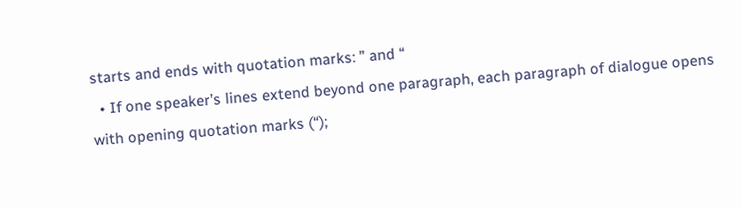starts and ends with quotation marks: ” and “
  • If one speaker’s lines extend beyond one paragraph, each paragraph of dialogue opens with opening quotation marks (“);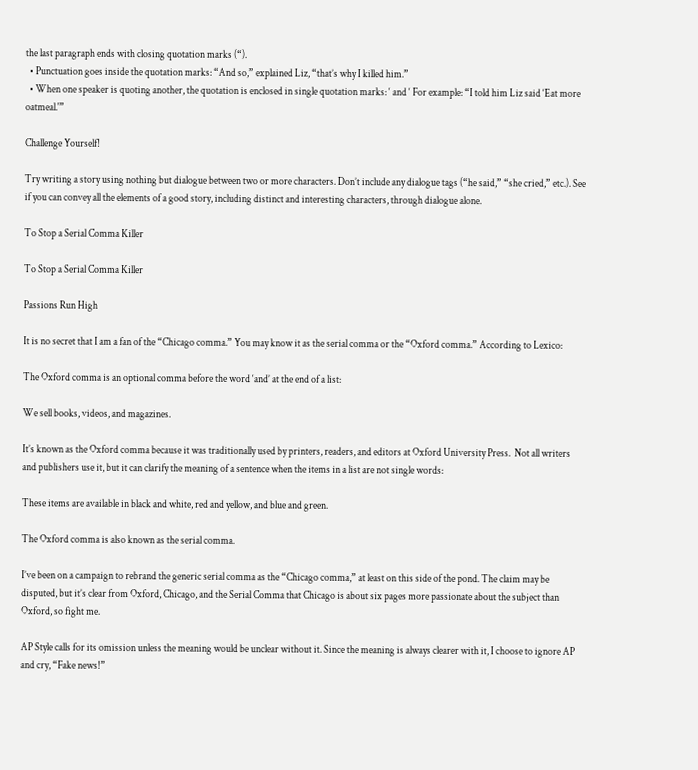the last paragraph ends with closing quotation marks (“).
  • Punctuation goes inside the quotation marks: “And so,” explained Liz, “that’s why I killed him.”
  • When one speaker is quoting another, the quotation is enclosed in single quotation marks: ‘ and ‘ For example: “I told him Liz said ‘Eat more oatmeal.'”

Challenge Yourself!

Try writing a story using nothing but dialogue between two or more characters. Don’t include any dialogue tags (“he said,” “she cried,” etc.). See if you can convey all the elements of a good story, including distinct and interesting characters, through dialogue alone.

To Stop a Serial Comma Killer

To Stop a Serial Comma Killer

Passions Run High

It is no secret that I am a fan of the “Chicago comma.” You may know it as the serial comma or the “Oxford comma.” According to Lexico:

The Oxford comma is an optional comma before the word ‘and’ at the end of a list:

We sell books, videos, and magazines.

It’s known as the Oxford comma because it was traditionally used by printers, readers, and editors at Oxford University Press.  Not all writers and publishers use it, but it can clarify the meaning of a sentence when the items in a list are not single words:

These items are available in black and white, red and yellow, and blue and green.

The Oxford comma is also known as the serial comma.

I’ve been on a campaign to rebrand the generic serial comma as the “Chicago comma,” at least on this side of the pond. The claim may be disputed, but it’s clear from Oxford, Chicago, and the Serial Comma that Chicago is about six pages more passionate about the subject than Oxford, so fight me.

AP Style calls for its omission unless the meaning would be unclear without it. Since the meaning is always clearer with it, I choose to ignore AP and cry, “Fake news!”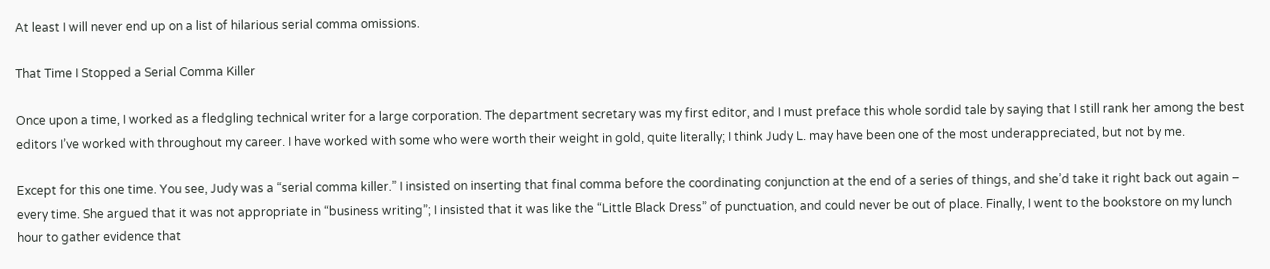At least I will never end up on a list of hilarious serial comma omissions.

That Time I Stopped a Serial Comma Killer

Once upon a time, I worked as a fledgling technical writer for a large corporation. The department secretary was my first editor, and I must preface this whole sordid tale by saying that I still rank her among the best editors I’ve worked with throughout my career. I have worked with some who were worth their weight in gold, quite literally; I think Judy L. may have been one of the most underappreciated, but not by me.

Except for this one time. You see, Judy was a “serial comma killer.” I insisted on inserting that final comma before the coordinating conjunction at the end of a series of things, and she’d take it right back out again – every time. She argued that it was not appropriate in “business writing”; I insisted that it was like the “Little Black Dress” of punctuation, and could never be out of place. Finally, I went to the bookstore on my lunch hour to gather evidence that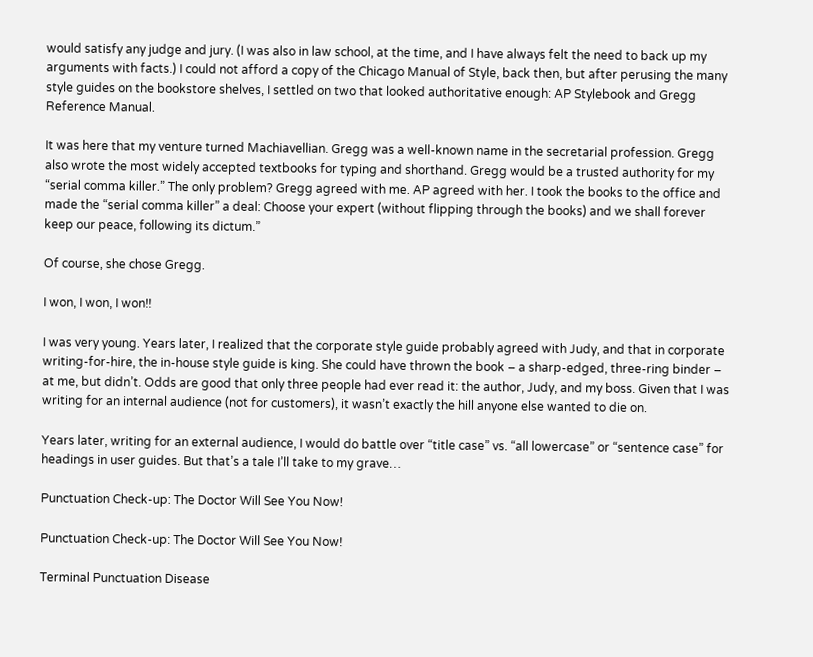would satisfy any judge and jury. (I was also in law school, at the time, and I have always felt the need to back up my arguments with facts.) I could not afford a copy of the Chicago Manual of Style, back then, but after perusing the many style guides on the bookstore shelves, I settled on two that looked authoritative enough: AP Stylebook and Gregg Reference Manual.

It was here that my venture turned Machiavellian. Gregg was a well-known name in the secretarial profession. Gregg also wrote the most widely accepted textbooks for typing and shorthand. Gregg would be a trusted authority for my “serial comma killer.” The only problem? Gregg agreed with me. AP agreed with her. I took the books to the office and made the “serial comma killer” a deal: Choose your expert (without flipping through the books) and we shall forever keep our peace, following its dictum.”

Of course, she chose Gregg.

I won, I won, I won!!

I was very young. Years later, I realized that the corporate style guide probably agreed with Judy, and that in corporate writing-for-hire, the in-house style guide is king. She could have thrown the book – a sharp-edged, three-ring binder – at me, but didn’t. Odds are good that only three people had ever read it: the author, Judy, and my boss. Given that I was writing for an internal audience (not for customers), it wasn’t exactly the hill anyone else wanted to die on.

Years later, writing for an external audience, I would do battle over “title case” vs. “all lowercase” or “sentence case” for headings in user guides. But that’s a tale I’ll take to my grave…

Punctuation Check-up: The Doctor Will See You Now!

Punctuation Check-up: The Doctor Will See You Now!

Terminal Punctuation Disease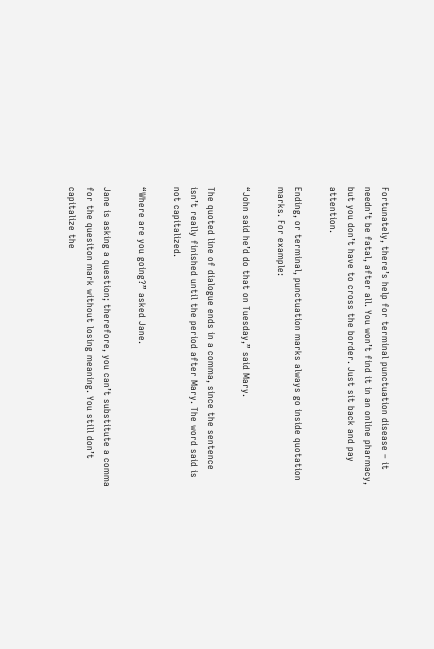Fortunately, there’s help for terminal punctuation disease – it needn’t be fatal, after all. You won’t find it in an online pharmacy, but you don’t have to cross the border. Just sit back and pay attention.

Ending, or terminal, punctuation marks always go inside quotation marks. For example:

“John said he’d do that on Tuesday,” said Mary.

The quoted line of dialogue ends in a comma, since the sentence isn’t really finished until the period after Mary. The word said is not capitalized.

“Where are you going?” asked Jane.

Jane is asking a question; therefore, you can’t substitute a comma for the quesiton mark without losing meaning. You still don’t capitalize the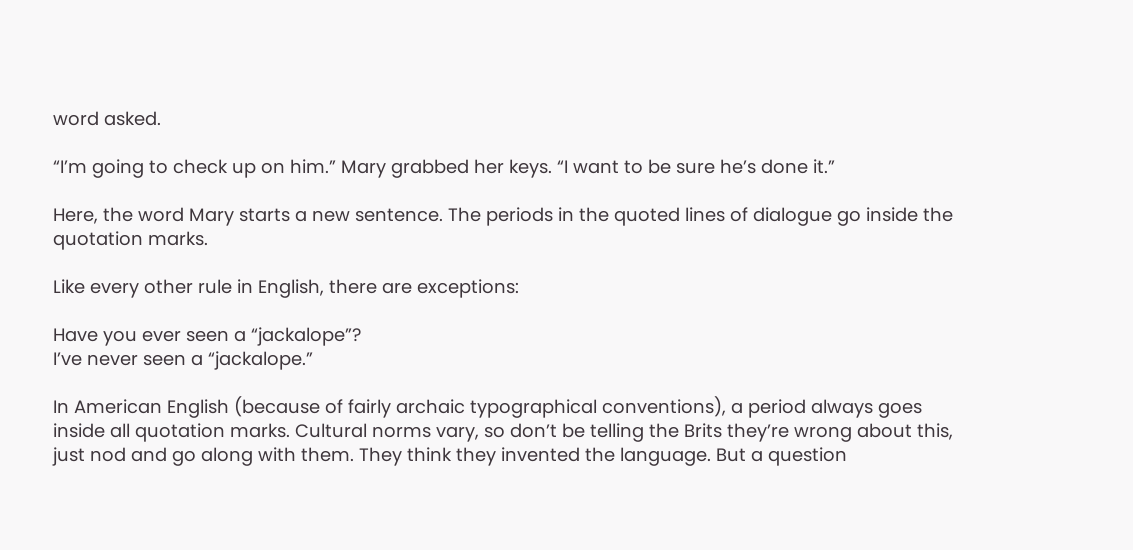word asked.

“I’m going to check up on him.” Mary grabbed her keys. “I want to be sure he’s done it.”

Here, the word Mary starts a new sentence. The periods in the quoted lines of dialogue go inside the quotation marks.

Like every other rule in English, there are exceptions:

Have you ever seen a “jackalope”?
I’ve never seen a “jackalope.”

In American English (because of fairly archaic typographical conventions), a period always goes inside all quotation marks. Cultural norms vary, so don’t be telling the Brits they’re wrong about this, just nod and go along with them. They think they invented the language. But a question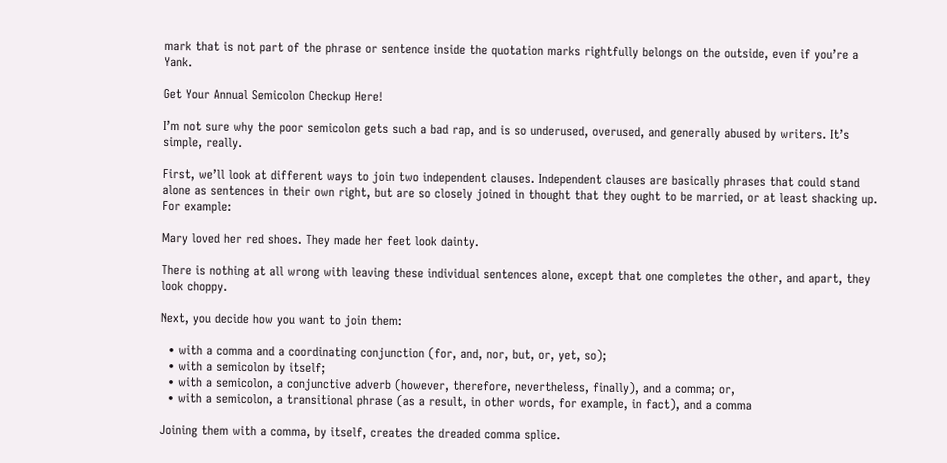mark that is not part of the phrase or sentence inside the quotation marks rightfully belongs on the outside, even if you’re a Yank.

Get Your Annual Semicolon Checkup Here!

I’m not sure why the poor semicolon gets such a bad rap, and is so underused, overused, and generally abused by writers. It’s simple, really.

First, we’ll look at different ways to join two independent clauses. Independent clauses are basically phrases that could stand alone as sentences in their own right, but are so closely joined in thought that they ought to be married, or at least shacking up. For example:

Mary loved her red shoes. They made her feet look dainty.

There is nothing at all wrong with leaving these individual sentences alone, except that one completes the other, and apart, they look choppy.

Next, you decide how you want to join them:

  • with a comma and a coordinating conjunction (for, and, nor, but, or, yet, so);
  • with a semicolon by itself;
  • with a semicolon, a conjunctive adverb (however, therefore, nevertheless, finally), and a comma; or,
  • with a semicolon, a transitional phrase (as a result, in other words, for example, in fact), and a comma

Joining them with a comma, by itself, creates the dreaded comma splice.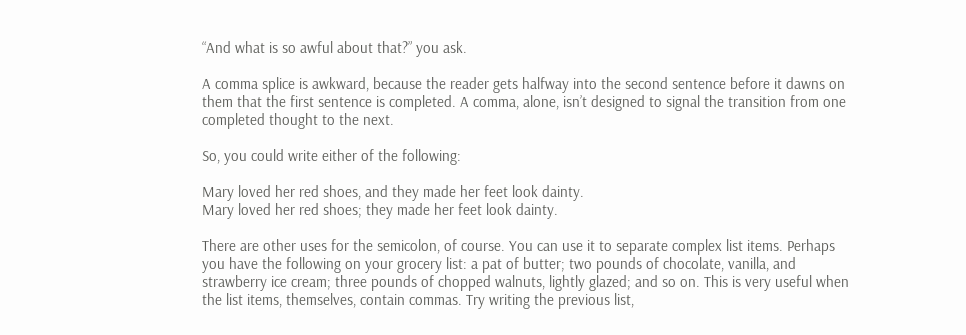“And what is so awful about that?” you ask.

A comma splice is awkward, because the reader gets halfway into the second sentence before it dawns on them that the first sentence is completed. A comma, alone, isn’t designed to signal the transition from one completed thought to the next.

So, you could write either of the following:

Mary loved her red shoes, and they made her feet look dainty.
Mary loved her red shoes; they made her feet look dainty.

There are other uses for the semicolon, of course. You can use it to separate complex list items. Perhaps you have the following on your grocery list: a pat of butter; two pounds of chocolate, vanilla, and strawberry ice cream; three pounds of chopped walnuts, lightly glazed; and so on. This is very useful when the list items, themselves, contain commas. Try writing the previous list,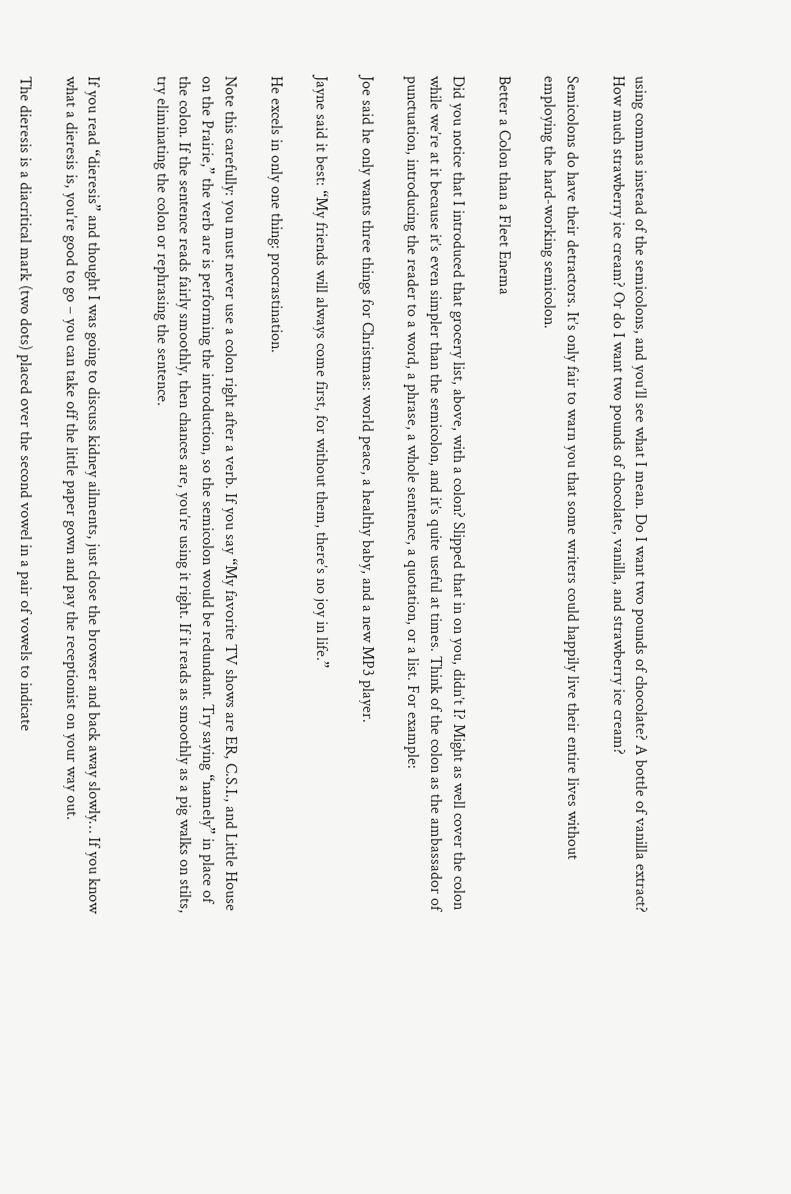using commas instead of the semicolons, and you’ll see what I mean. Do I want two pounds of chocolate? A bottle of vanilla extract? How much strawberry ice cream? Or do I want two pounds of chocolate, vanilla, and strawberry ice cream?

Semicolons do have their detractors. It’s only fair to warn you that some writers could happily live their entire lives without employing the hard-working semicolon.

Better a Colon than a Fleet Enema

Did you notice that I introduced that grocery list, above, with a colon? Slipped that in on you, didn’t I? Might as well cover the colon while we’re at it because it’s even simpler than the semicolon, and it’s quite useful at times. Think of the colon as the ambassador of punctuation, introducing the reader to a word, a phrase, a whole sentence, a quotation, or a list. For example:

Joe said he only wants three things for Christmas: world peace, a healthy baby, and a new MP3 player.

Jayne said it best: “My friends will always come first, for without them, there’s no joy in life.”

He excels in only one thing: procrastination.

Note this carefully: you must never use a colon right after a verb. If you say “My favorite TV shows are ER, C.S.I., and Little House on the Prairie,” the verb are is performing the introduction, so the semicolon would be redundant. Try saying “namely” in place of the colon. If the sentence reads fairly smoothly, then chances are, you’re using it right. If it reads as smoothly as a pig walks on stilts, try eliminating the colon or rephrasing the sentence.


If you read “dieresis” and thought I was going to discuss kidney ailments, just close the browser and back away slowly… If you know what a dieresis is, you’re good to go – you can take off the little paper gown and pay the receptionist on your way out.

The dieresis is a diacritical mark (two dots) placed over the second vowel in a pair of vowels to indicate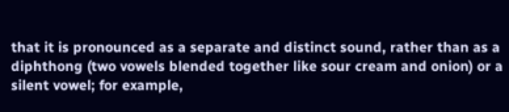that it is pronounced as a separate and distinct sound, rather than as a diphthong (two vowels blended together like sour cream and onion) or a silent vowel; for example,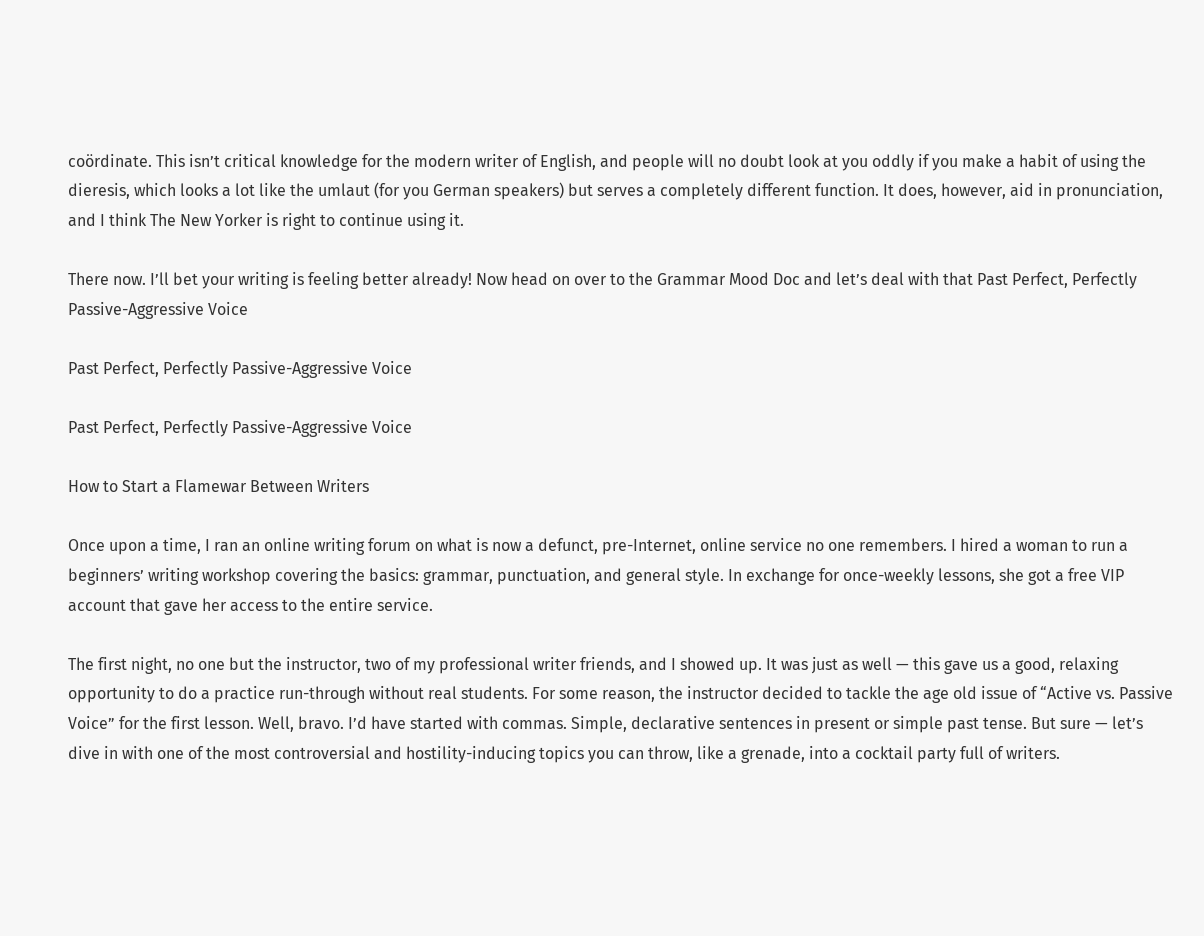coördinate. This isn’t critical knowledge for the modern writer of English, and people will no doubt look at you oddly if you make a habit of using the dieresis, which looks a lot like the umlaut (for you German speakers) but serves a completely different function. It does, however, aid in pronunciation, and I think The New Yorker is right to continue using it.

There now. I’ll bet your writing is feeling better already! Now head on over to the Grammar Mood Doc and let’s deal with that Past Perfect, Perfectly Passive-Aggressive Voice

Past Perfect, Perfectly Passive-Aggressive Voice

Past Perfect, Perfectly Passive-Aggressive Voice

How to Start a Flamewar Between Writers

Once upon a time, I ran an online writing forum on what is now a defunct, pre-Internet, online service no one remembers. I hired a woman to run a beginners’ writing workshop covering the basics: grammar, punctuation, and general style. In exchange for once-weekly lessons, she got a free VIP account that gave her access to the entire service.

The first night, no one but the instructor, two of my professional writer friends, and I showed up. It was just as well — this gave us a good, relaxing opportunity to do a practice run-through without real students. For some reason, the instructor decided to tackle the age old issue of “Active vs. Passive Voice” for the first lesson. Well, bravo. I’d have started with commas. Simple, declarative sentences in present or simple past tense. But sure — let’s dive in with one of the most controversial and hostility-inducing topics you can throw, like a grenade, into a cocktail party full of writers.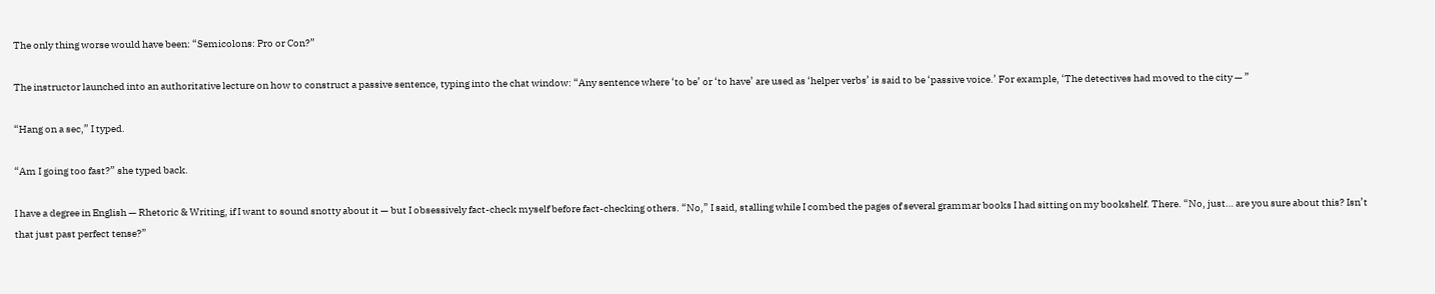The only thing worse would have been: “Semicolons: Pro or Con?”

The instructor launched into an authoritative lecture on how to construct a passive sentence, typing into the chat window: “Any sentence where ‘to be’ or ‘to have’ are used as ‘helper verbs’ is said to be ‘passive voice.’ For example, ‘The detectives had moved to the city — ”

“Hang on a sec,” I typed.

“Am I going too fast?” she typed back.

I have a degree in English — Rhetoric & Writing, if I want to sound snotty about it — but I obsessively fact-check myself before fact-checking others. “No,” I said, stalling while I combed the pages of several grammar books I had sitting on my bookshelf. There. “No, just… are you sure about this? Isn’t that just past perfect tense?”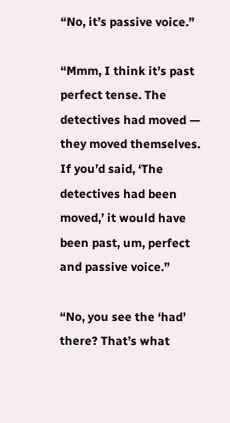“No, it’s passive voice.”

“Mmm, I think it’s past perfect tense. The detectives had moved — they moved themselves. If you’d said, ‘The detectives had been moved,’ it would have been past, um, perfect and passive voice.”

“No, you see the ‘had’ there? That’s what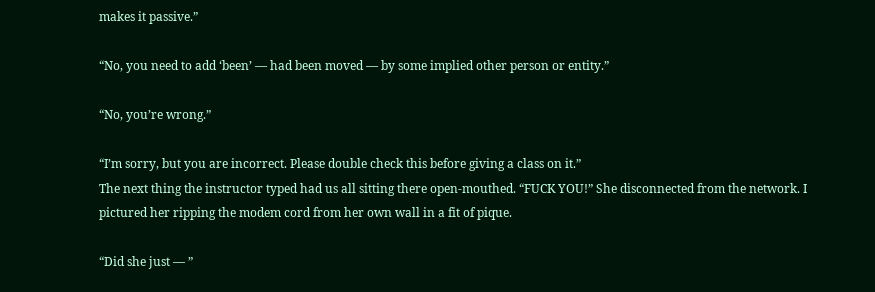makes it passive.”

“No, you need to add ‘been’ — had been moved — by some implied other person or entity.”

“No, you’re wrong.”

“I’m sorry, but you are incorrect. Please double check this before giving a class on it.”
The next thing the instructor typed had us all sitting there open-mouthed. “FUCK YOU!” She disconnected from the network. I pictured her ripping the modem cord from her own wall in a fit of pique.

“Did she just — ”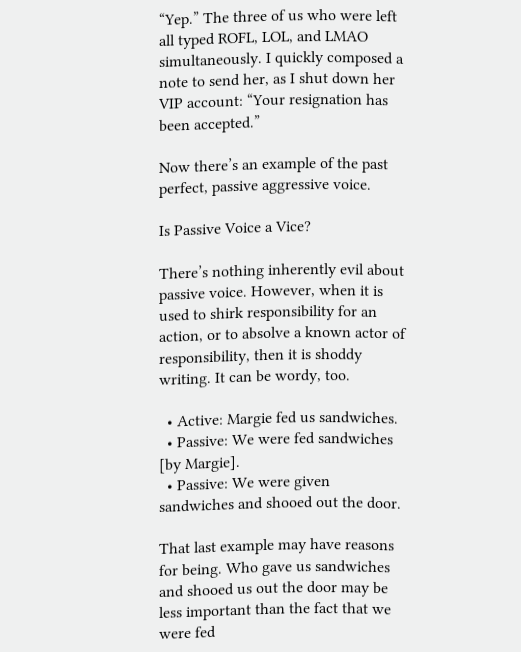“Yep.” The three of us who were left all typed ROFL, LOL, and LMAO simultaneously. I quickly composed a note to send her, as I shut down her VIP account: “Your resignation has been accepted.”

Now there’s an example of the past perfect, passive aggressive voice.

Is Passive Voice a Vice?

There’s nothing inherently evil about passive voice. However, when it is used to shirk responsibility for an action, or to absolve a known actor of responsibility, then it is shoddy writing. It can be wordy, too.

  • Active: Margie fed us sandwiches.
  • Passive: We were fed sandwiches [by Margie].
  • Passive: We were given sandwiches and shooed out the door.

That last example may have reasons for being. Who gave us sandwiches and shooed us out the door may be less important than the fact that we were fed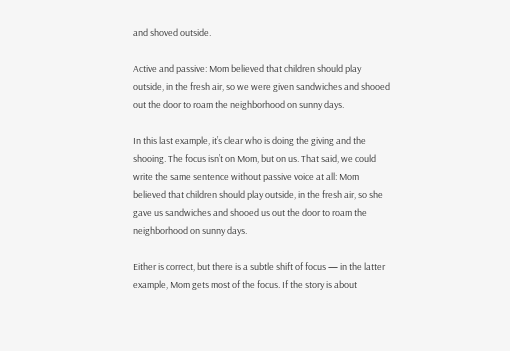and shoved outside.

Active and passive: Mom believed that children should play outside, in the fresh air, so we were given sandwiches and shooed out the door to roam the neighborhood on sunny days.

In this last example, it’s clear who is doing the giving and the shooing. The focus isn’t on Mom, but on us. That said, we could write the same sentence without passive voice at all: Mom believed that children should play outside, in the fresh air, so she gave us sandwiches and shooed us out the door to roam the neighborhood on sunny days.

Either is correct, but there is a subtle shift of focus — in the latter example, Mom gets most of the focus. If the story is about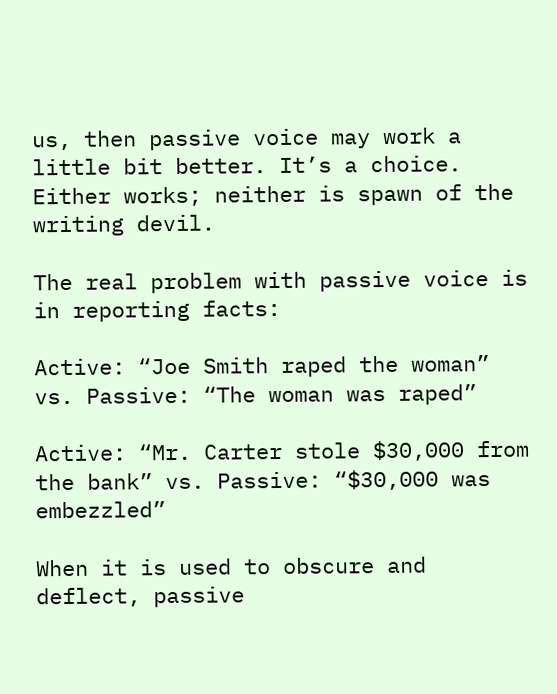us, then passive voice may work a little bit better. It’s a choice. Either works; neither is spawn of the writing devil.

The real problem with passive voice is in reporting facts:

Active: “Joe Smith raped the woman” vs. Passive: “The woman was raped”

Active: “Mr. Carter stole $30,000 from the bank” vs. Passive: “$30,000 was embezzled”

When it is used to obscure and deflect, passive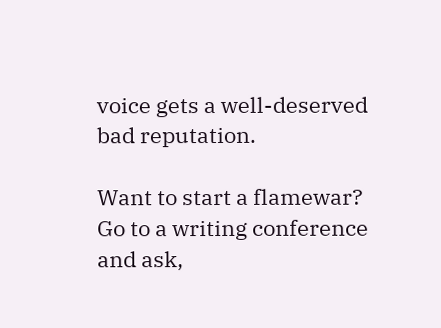voice gets a well-deserved bad reputation.

Want to start a flamewar? Go to a writing conference and ask,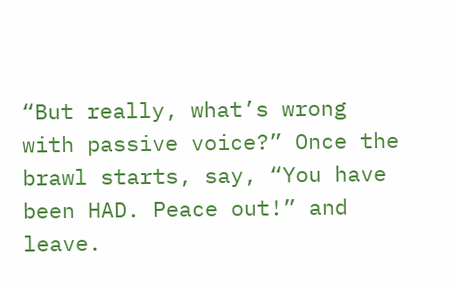“But really, what’s wrong with passive voice?” Once the brawl starts, say, “You have been HAD. Peace out!” and leave.